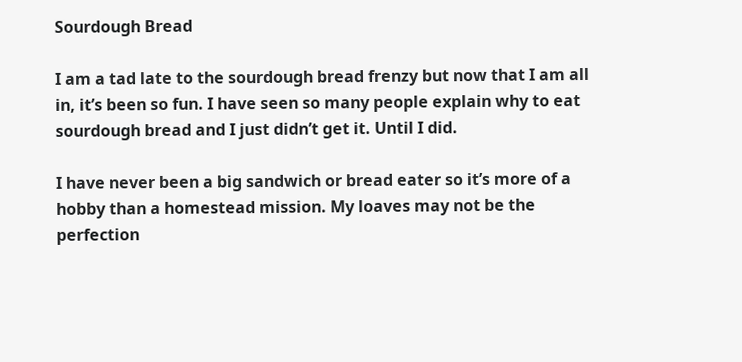Sourdough Bread

I am a tad late to the sourdough bread frenzy but now that I am all in, it’s been so fun. I have seen so many people explain why to eat sourdough bread and I just didn’t get it. Until I did.

I have never been a big sandwich or bread eater so it’s more of a hobby than a homestead mission. My loaves may not be the perfection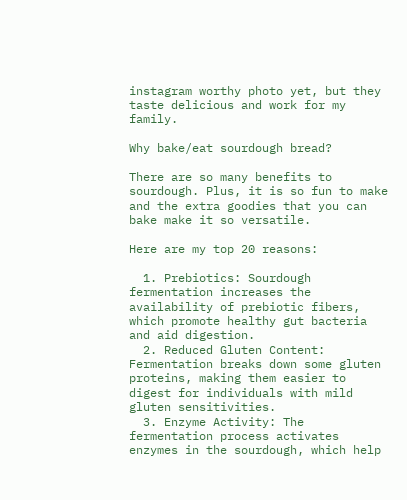instagram worthy photo yet, but they taste delicious and work for my family.

Why bake/eat sourdough bread?

There are so many benefits to sourdough. Plus, it is so fun to make and the extra goodies that you can bake make it so versatile.

Here are my top 20 reasons:

  1. Prebiotics: Sourdough fermentation increases the availability of prebiotic fibers, which promote healthy gut bacteria and aid digestion.
  2. Reduced Gluten Content: Fermentation breaks down some gluten proteins, making them easier to digest for individuals with mild gluten sensitivities.
  3. Enzyme Activity: The fermentation process activates enzymes in the sourdough, which help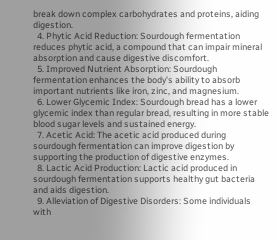break down complex carbohydrates and proteins, aiding digestion.
  4. Phytic Acid Reduction: Sourdough fermentation reduces phytic acid, a compound that can impair mineral absorption and cause digestive discomfort.
  5. Improved Nutrient Absorption: Sourdough fermentation enhances the body’s ability to absorb important nutrients like iron, zinc, and magnesium.
  6. Lower Glycemic Index: Sourdough bread has a lower glycemic index than regular bread, resulting in more stable blood sugar levels and sustained energy.
  7. Acetic Acid: The acetic acid produced during sourdough fermentation can improve digestion by supporting the production of digestive enzymes.
  8. Lactic Acid Production: Lactic acid produced in sourdough fermentation supports healthy gut bacteria and aids digestion.
  9. Alleviation of Digestive Disorders: Some individuals with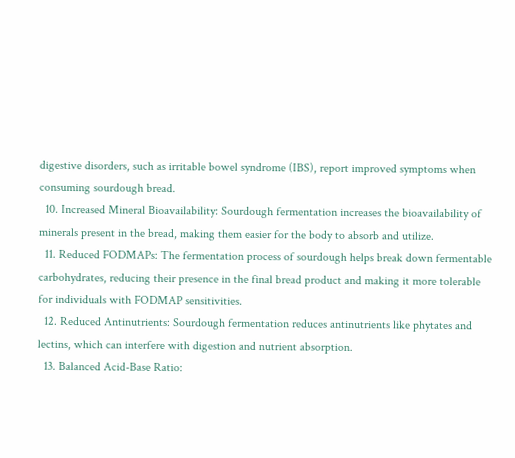digestive disorders, such as irritable bowel syndrome (IBS), report improved symptoms when consuming sourdough bread.
  10. Increased Mineral Bioavailability: Sourdough fermentation increases the bioavailability of minerals present in the bread, making them easier for the body to absorb and utilize.
  11. Reduced FODMAPs: The fermentation process of sourdough helps break down fermentable carbohydrates, reducing their presence in the final bread product and making it more tolerable for individuals with FODMAP sensitivities.
  12. Reduced Antinutrients: Sourdough fermentation reduces antinutrients like phytates and lectins, which can interfere with digestion and nutrient absorption.
  13. Balanced Acid-Base Ratio: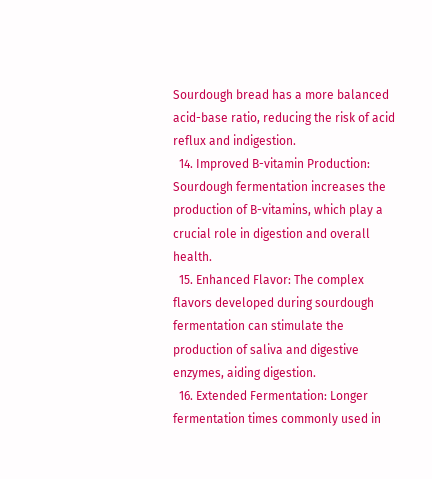Sourdough bread has a more balanced acid-base ratio, reducing the risk of acid reflux and indigestion.
  14. Improved B-vitamin Production: Sourdough fermentation increases the production of B-vitamins, which play a crucial role in digestion and overall health.
  15. Enhanced Flavor: The complex flavors developed during sourdough fermentation can stimulate the production of saliva and digestive enzymes, aiding digestion.
  16. Extended Fermentation: Longer fermentation times commonly used in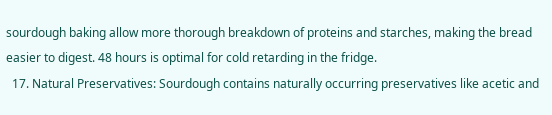sourdough baking allow more thorough breakdown of proteins and starches, making the bread easier to digest. 48 hours is optimal for cold retarding in the fridge.
  17. Natural Preservatives: Sourdough contains naturally occurring preservatives like acetic and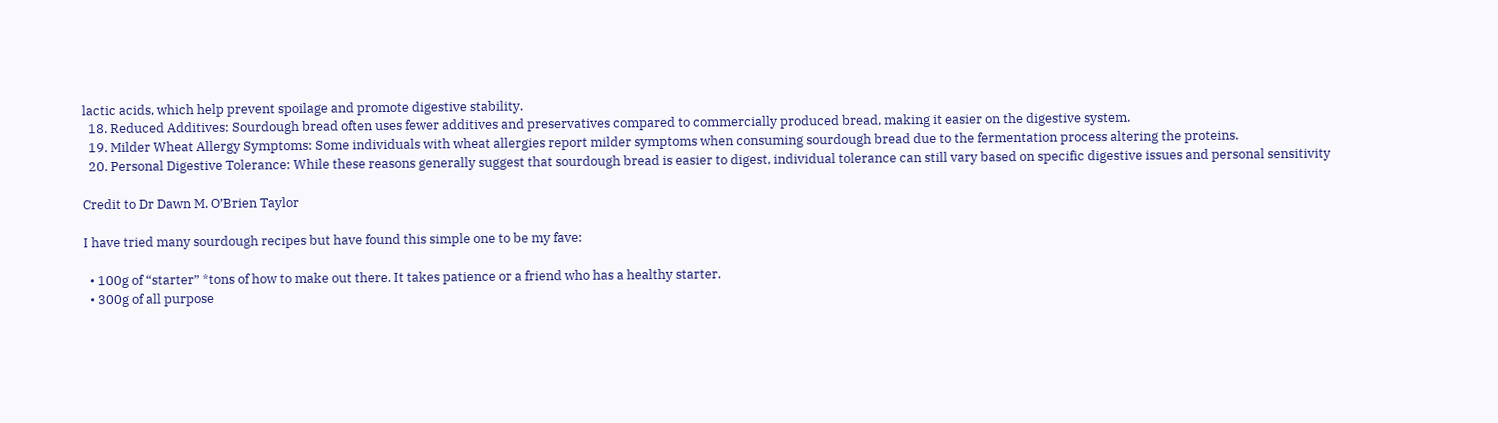lactic acids, which help prevent spoilage and promote digestive stability.
  18. Reduced Additives: Sourdough bread often uses fewer additives and preservatives compared to commercially produced bread, making it easier on the digestive system.
  19. Milder Wheat Allergy Symptoms: Some individuals with wheat allergies report milder symptoms when consuming sourdough bread due to the fermentation process altering the proteins.
  20. Personal Digestive Tolerance: While these reasons generally suggest that sourdough bread is easier to digest, individual tolerance can still vary based on specific digestive issues and personal sensitivity

Credit to Dr Dawn M. O’Brien Taylor

I have tried many sourdough recipes but have found this simple one to be my fave:

  • 100g of “starter” *tons of how to make out there. It takes patience or a friend who has a healthy starter.
  • 300g of all purpose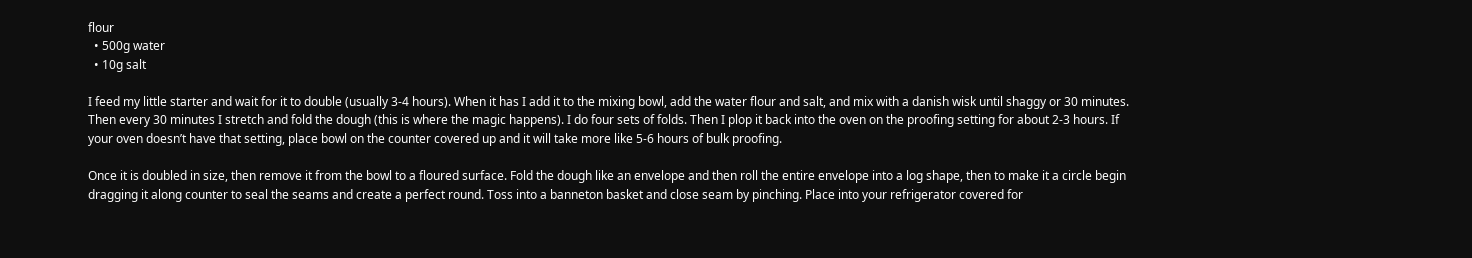flour
  • 500g water
  • 10g salt

I feed my little starter and wait for it to double (usually 3-4 hours). When it has I add it to the mixing bowl, add the water flour and salt, and mix with a danish wisk until shaggy or 30 minutes. Then every 30 minutes I stretch and fold the dough (this is where the magic happens). I do four sets of folds. Then I plop it back into the oven on the proofing setting for about 2-3 hours. If your oven doesn’t have that setting, place bowl on the counter covered up and it will take more like 5-6 hours of bulk proofing.

Once it is doubled in size, then remove it from the bowl to a floured surface. Fold the dough like an envelope and then roll the entire envelope into a log shape, then to make it a circle begin dragging it along counter to seal the seams and create a perfect round. Toss into a banneton basket and close seam by pinching. Place into your refrigerator covered for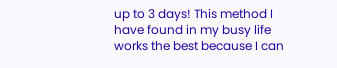up to 3 days! This method I have found in my busy life works the best because I can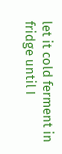let it cold ferment in fridge until I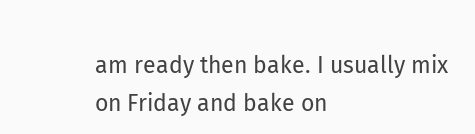am ready then bake. I usually mix on Friday and bake on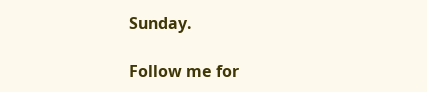Sunday.

Follow me for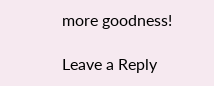more goodness!

Leave a Reply